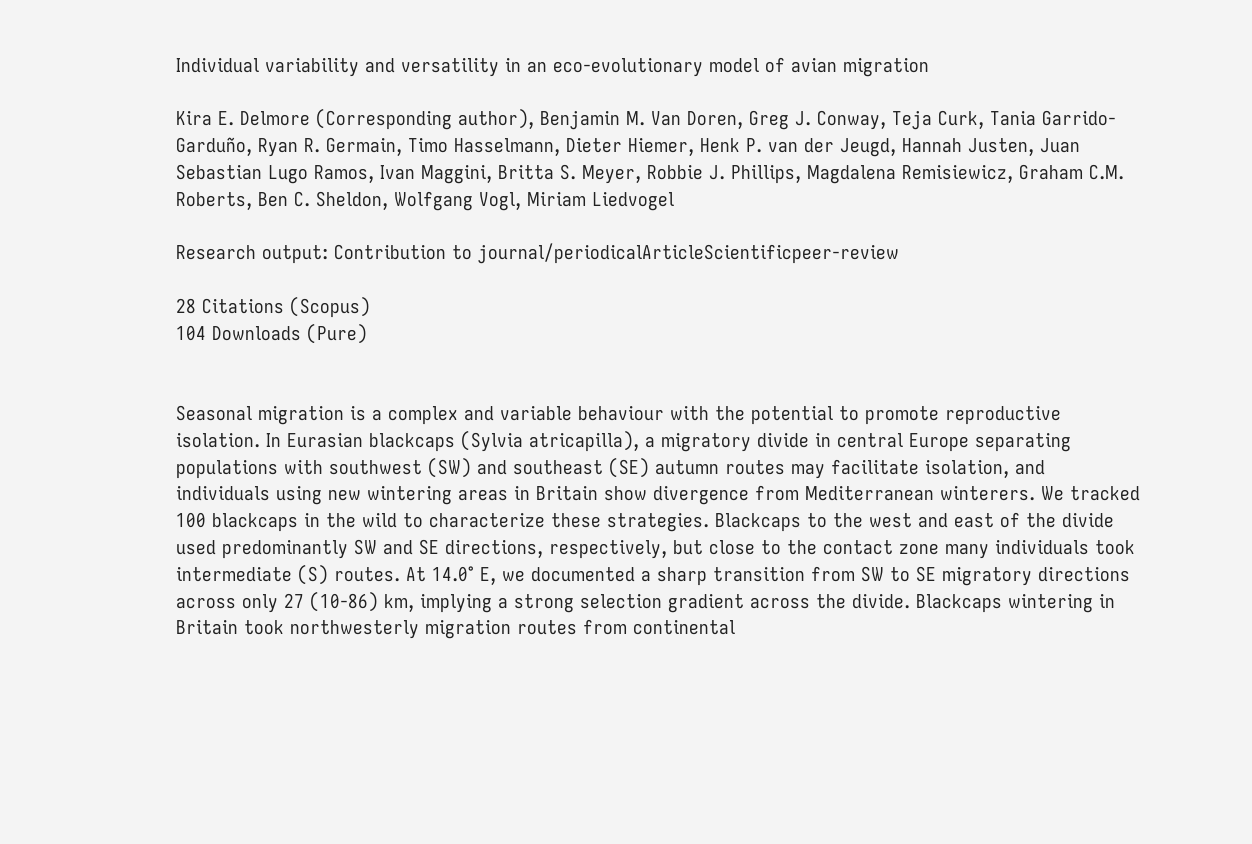Individual variability and versatility in an eco-evolutionary model of avian migration

Kira E. Delmore (Corresponding author), Benjamin M. Van Doren, Greg J. Conway, Teja Curk, Tania Garrido-Garduño, Ryan R. Germain, Timo Hasselmann, Dieter Hiemer, Henk P. van der Jeugd, Hannah Justen, Juan Sebastian Lugo Ramos, Ivan Maggini, Britta S. Meyer, Robbie J. Phillips, Magdalena Remisiewicz, Graham C.M. Roberts, Ben C. Sheldon, Wolfgang Vogl, Miriam Liedvogel

Research output: Contribution to journal/periodicalArticleScientificpeer-review

28 Citations (Scopus)
104 Downloads (Pure)


Seasonal migration is a complex and variable behaviour with the potential to promote reproductive isolation. In Eurasian blackcaps (Sylvia atricapilla), a migratory divide in central Europe separating populations with southwest (SW) and southeast (SE) autumn routes may facilitate isolation, and individuals using new wintering areas in Britain show divergence from Mediterranean winterers. We tracked 100 blackcaps in the wild to characterize these strategies. Blackcaps to the west and east of the divide used predominantly SW and SE directions, respectively, but close to the contact zone many individuals took intermediate (S) routes. At 14.0° E, we documented a sharp transition from SW to SE migratory directions across only 27 (10-86) km, implying a strong selection gradient across the divide. Blackcaps wintering in Britain took northwesterly migration routes from continental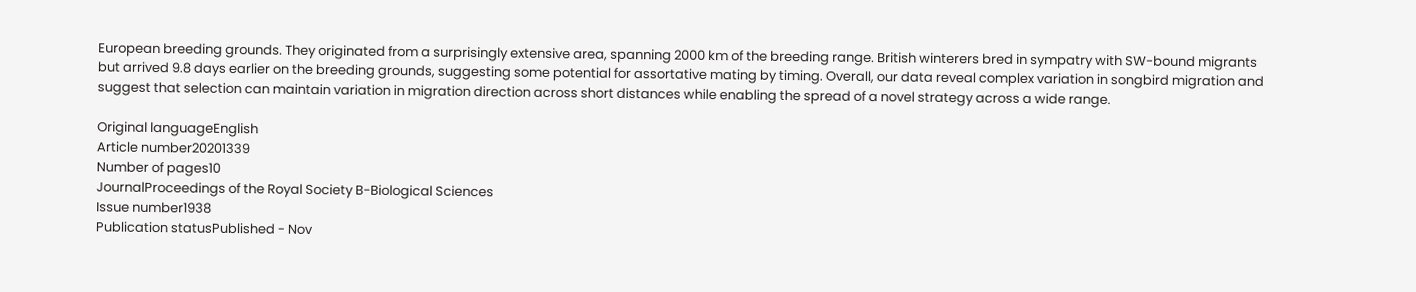European breeding grounds. They originated from a surprisingly extensive area, spanning 2000 km of the breeding range. British winterers bred in sympatry with SW-bound migrants but arrived 9.8 days earlier on the breeding grounds, suggesting some potential for assortative mating by timing. Overall, our data reveal complex variation in songbird migration and suggest that selection can maintain variation in migration direction across short distances while enabling the spread of a novel strategy across a wide range.

Original languageEnglish
Article number20201339
Number of pages10
JournalProceedings of the Royal Society B-Biological Sciences
Issue number1938
Publication statusPublished - Nov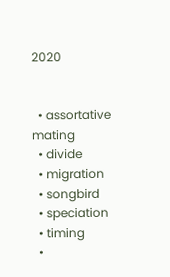2020


  • assortative mating
  • divide
  • migration
  • songbird
  • speciation
  • timing
  •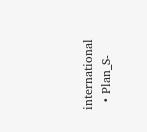international
  • Plan_S-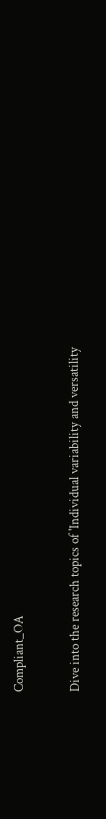Compliant_OA


Dive into the research topics of 'Individual variability and versatility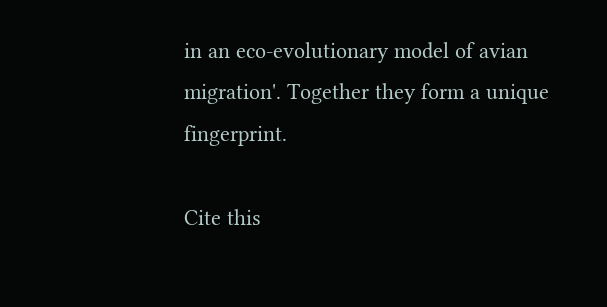in an eco-evolutionary model of avian migration'. Together they form a unique fingerprint.

Cite this